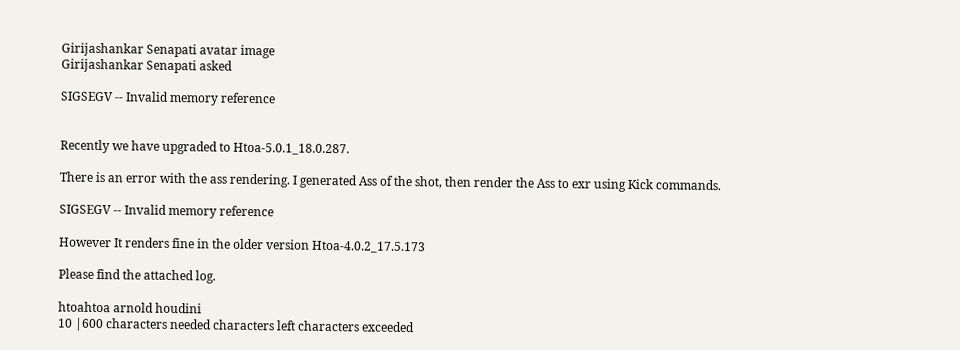Girijashankar Senapati avatar image
Girijashankar Senapati asked

SIGSEGV -- Invalid memory reference


Recently we have upgraded to Htoa-5.0.1_18.0.287.

There is an error with the ass rendering. I generated Ass of the shot, then render the Ass to exr using Kick commands.

SIGSEGV -- Invalid memory reference

However It renders fine in the older version Htoa-4.0.2_17.5.173

Please find the attached log.

htoahtoa arnold houdini
10 |600 characters needed characters left characters exceeded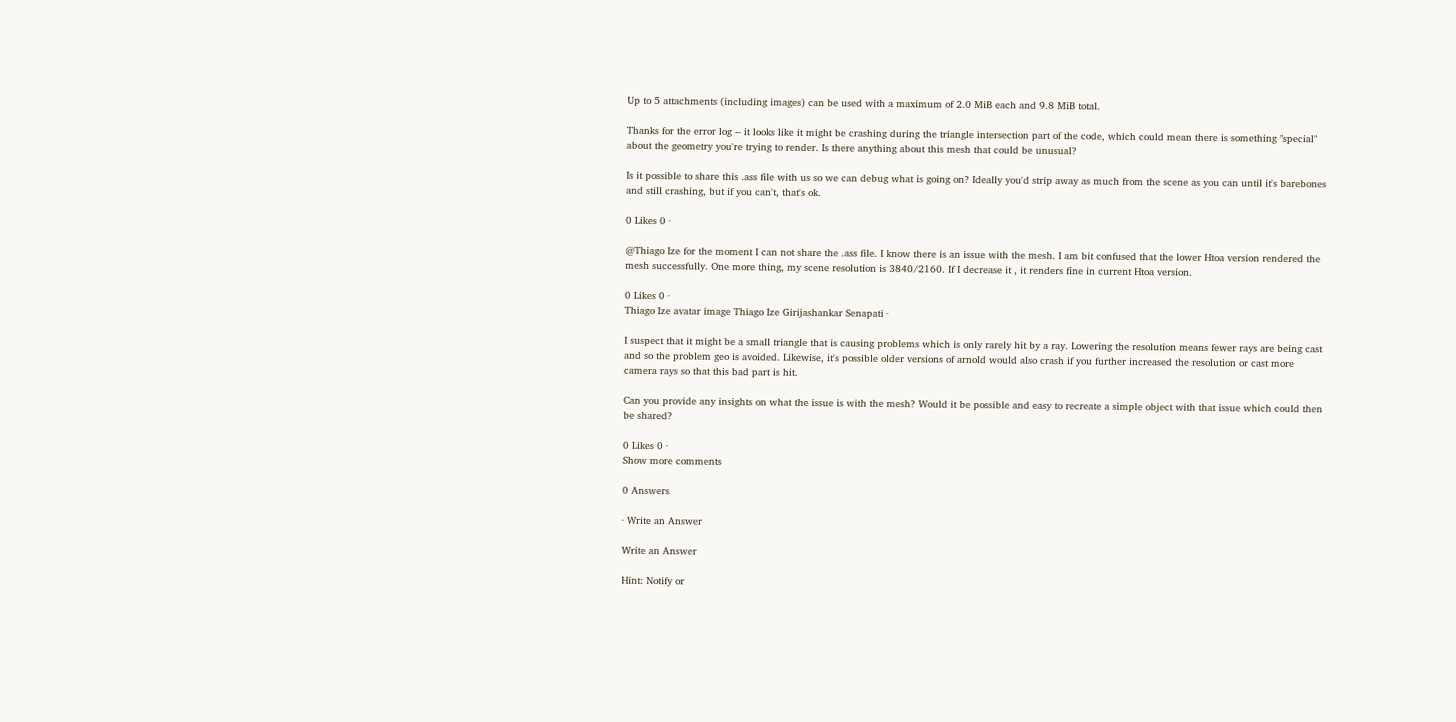Up to 5 attachments (including images) can be used with a maximum of 2.0 MiB each and 9.8 MiB total.

Thanks for the error log -- it looks like it might be crashing during the triangle intersection part of the code, which could mean there is something "special" about the geometry you're trying to render. Is there anything about this mesh that could be unusual?

Is it possible to share this .ass file with us so we can debug what is going on? Ideally you'd strip away as much from the scene as you can until it's barebones and still crashing, but if you can't, that's ok.

0 Likes 0 ·

@Thiago Ize for the moment I can not share the .ass file. I know there is an issue with the mesh. I am bit confused that the lower Htoa version rendered the mesh successfully. One more thing, my scene resolution is 3840/2160. If I decrease it , it renders fine in current Htoa version.

0 Likes 0 ·
Thiago Ize avatar image Thiago Ize Girijashankar Senapati ·

I suspect that it might be a small triangle that is causing problems which is only rarely hit by a ray. Lowering the resolution means fewer rays are being cast and so the problem geo is avoided. Likewise, it's possible older versions of arnold would also crash if you further increased the resolution or cast more camera rays so that this bad part is hit.

Can you provide any insights on what the issue is with the mesh? Would it be possible and easy to recreate a simple object with that issue which could then be shared?

0 Likes 0 ·
Show more comments

0 Answers

· Write an Answer

Write an Answer

Hint: Notify or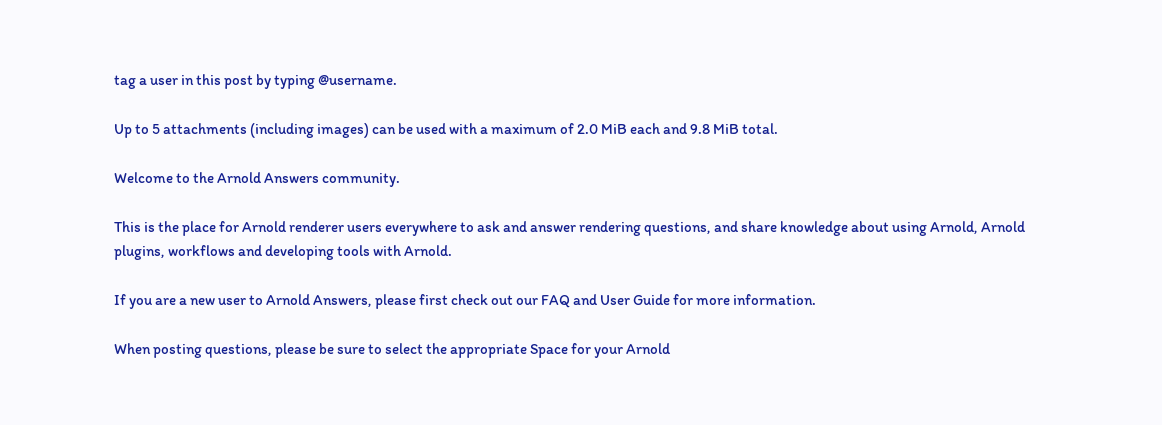tag a user in this post by typing @username.

Up to 5 attachments (including images) can be used with a maximum of 2.0 MiB each and 9.8 MiB total.

Welcome to the Arnold Answers community.

This is the place for Arnold renderer users everywhere to ask and answer rendering questions, and share knowledge about using Arnold, Arnold plugins, workflows and developing tools with Arnold.

If you are a new user to Arnold Answers, please first check out our FAQ and User Guide for more information.

When posting questions, please be sure to select the appropriate Space for your Arnold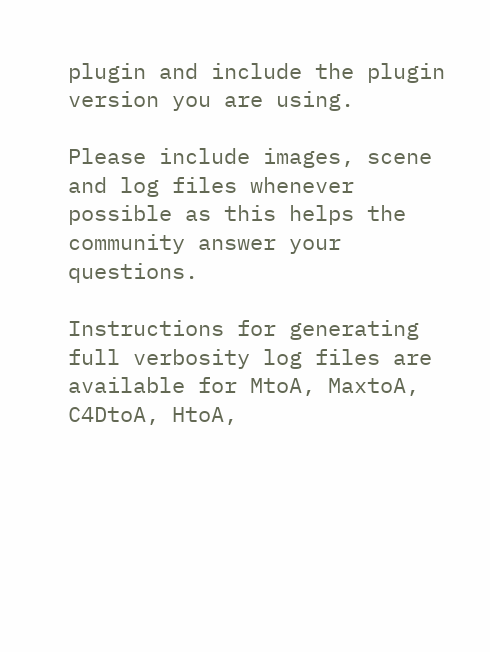plugin and include the plugin version you are using.

Please include images, scene and log files whenever possible as this helps the community answer your questions.

Instructions for generating full verbosity log files are available for MtoA, MaxtoA, C4DtoA, HtoA,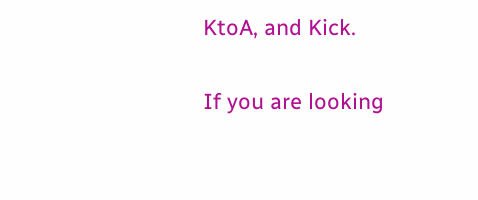KtoA, and Kick.

If you are looking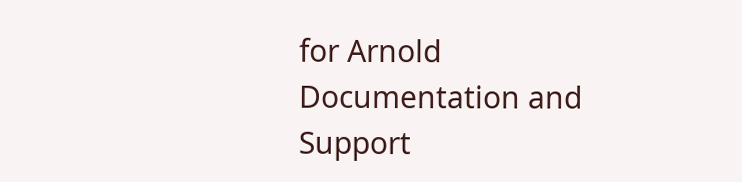for Arnold Documentation and Support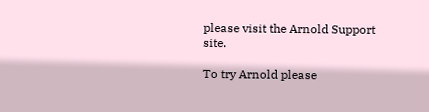please visit the Arnold Support site.

To try Arnold please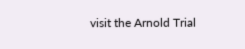visit the Arnold Trial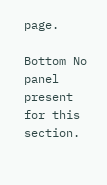page.

Bottom No panel present for this section.